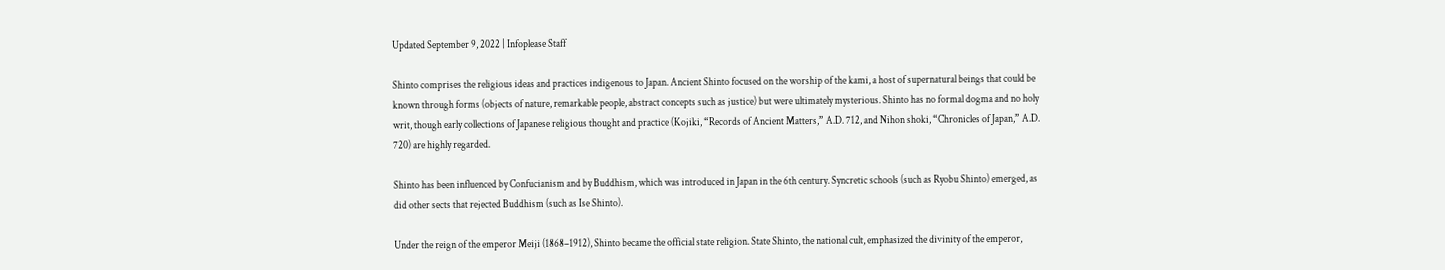Updated September 9, 2022 | Infoplease Staff

Shinto comprises the religious ideas and practices indigenous to Japan. Ancient Shinto focused on the worship of the kami, a host of supernatural beings that could be known through forms (objects of nature, remarkable people, abstract concepts such as justice) but were ultimately mysterious. Shinto has no formal dogma and no holy writ, though early collections of Japanese religious thought and practice (Kojiki, “Records of Ancient Matters,” A.D. 712, and Nihon shoki, “Chronicles of Japan,” A.D. 720) are highly regarded.

Shinto has been influenced by Confucianism and by Buddhism, which was introduced in Japan in the 6th century. Syncretic schools (such as Ryobu Shinto) emerged, as did other sects that rejected Buddhism (such as Ise Shinto).

Under the reign of the emperor Meiji (1868–1912), Shinto became the official state religion. State Shinto, the national cult, emphasized the divinity of the emperor,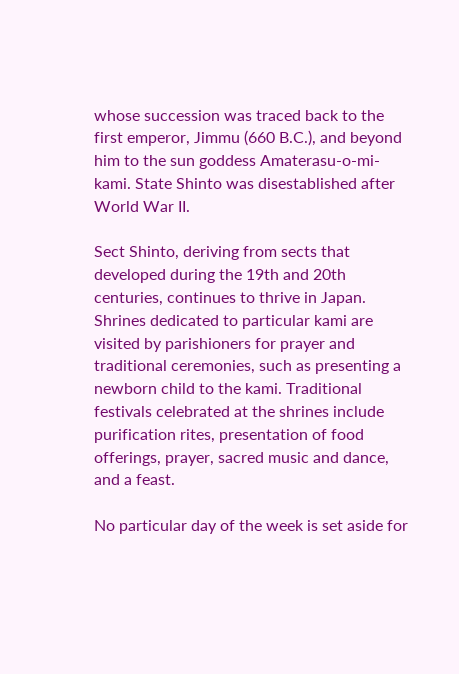whose succession was traced back to the first emperor, Jimmu (660 B.C.), and beyond him to the sun goddess Amaterasu-o-mi-kami. State Shinto was disestablished after World War II.

Sect Shinto, deriving from sects that developed during the 19th and 20th centuries, continues to thrive in Japan. Shrines dedicated to particular kami are visited by parishioners for prayer and traditional ceremonies, such as presenting a newborn child to the kami. Traditional festivals celebrated at the shrines include purification rites, presentation of food offerings, prayer, sacred music and dance, and a feast.

No particular day of the week is set aside for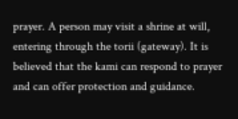prayer. A person may visit a shrine at will, entering through the torii (gateway). It is believed that the kami can respond to prayer and can offer protection and guidance.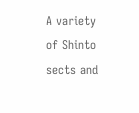A variety of Shinto sects and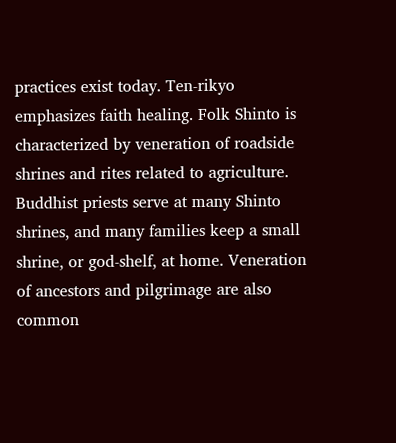practices exist today. Ten-rikyo emphasizes faith healing. Folk Shinto is characterized by veneration of roadside shrines and rites related to agriculture. Buddhist priests serve at many Shinto shrines, and many families keep a small shrine, or god-shelf, at home. Veneration of ancestors and pilgrimage are also common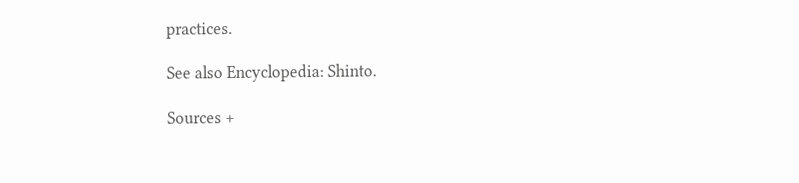practices.

See also Encyclopedia: Shinto.

Sources +